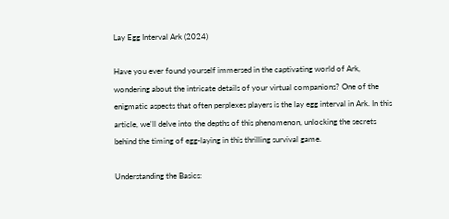Lay Egg Interval Ark (2024)

Have you ever found yourself immersed in the captivating world of Ark, wondering about the intricate details of your virtual companions? One of the enigmatic aspects that often perplexes players is the lay egg interval in Ark. In this article, we'll delve into the depths of this phenomenon, unlocking the secrets behind the timing of egg-laying in this thrilling survival game.

Understanding the Basics: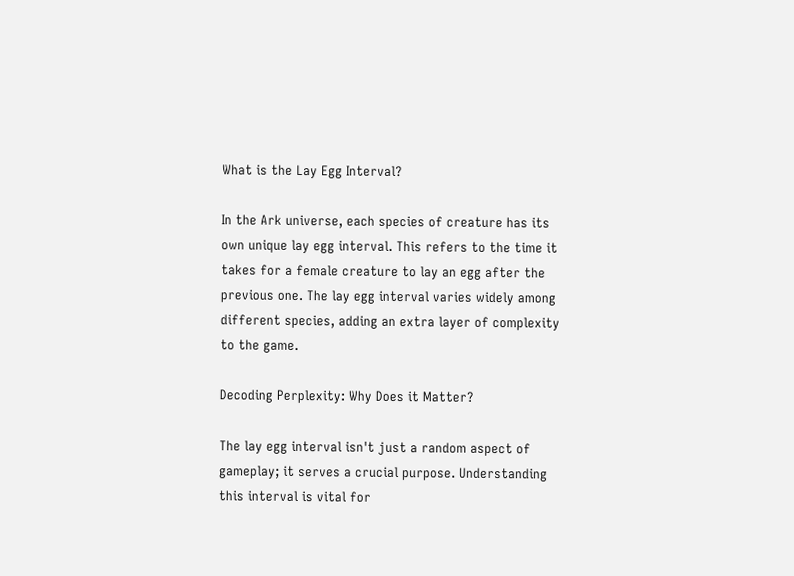What is the Lay Egg Interval?

In the Ark universe, each species of creature has its own unique lay egg interval. This refers to the time it takes for a female creature to lay an egg after the previous one. The lay egg interval varies widely among different species, adding an extra layer of complexity to the game.

Decoding Perplexity: Why Does it Matter?

The lay egg interval isn't just a random aspect of gameplay; it serves a crucial purpose. Understanding this interval is vital for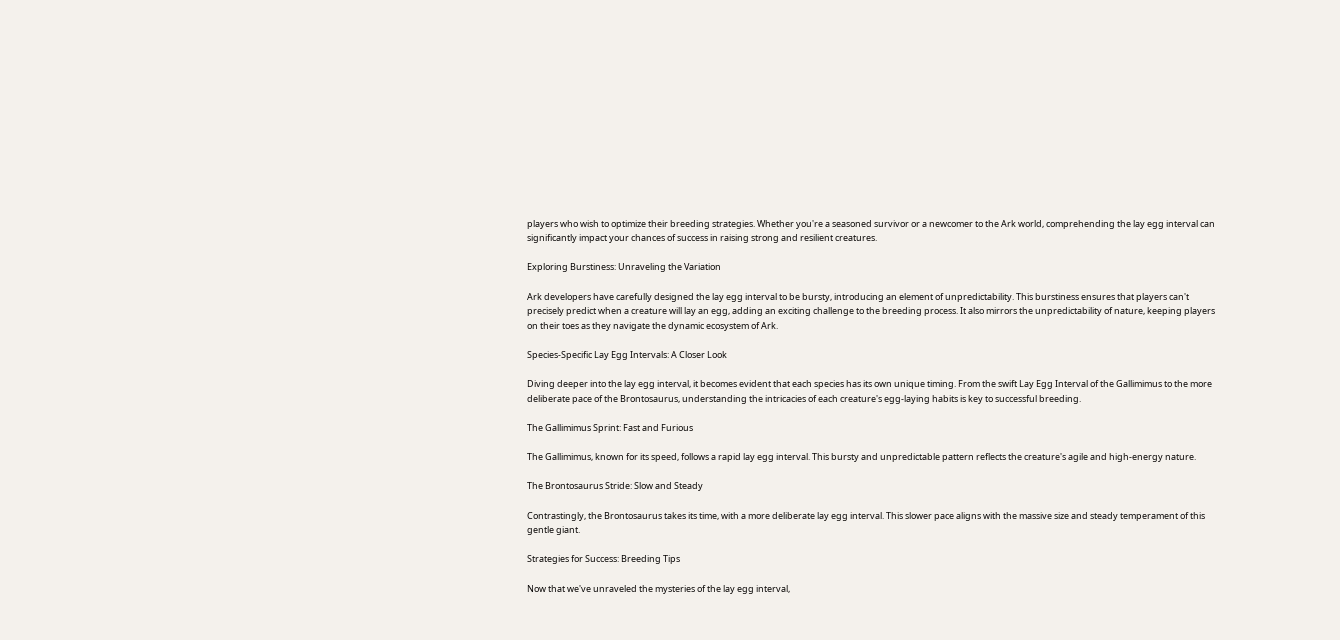players who wish to optimize their breeding strategies. Whether you're a seasoned survivor or a newcomer to the Ark world, comprehending the lay egg interval can significantly impact your chances of success in raising strong and resilient creatures.

Exploring Burstiness: Unraveling the Variation

Ark developers have carefully designed the lay egg interval to be bursty, introducing an element of unpredictability. This burstiness ensures that players can't precisely predict when a creature will lay an egg, adding an exciting challenge to the breeding process. It also mirrors the unpredictability of nature, keeping players on their toes as they navigate the dynamic ecosystem of Ark.

Species-Specific Lay Egg Intervals: A Closer Look

Diving deeper into the lay egg interval, it becomes evident that each species has its own unique timing. From the swift Lay Egg Interval of the Gallimimus to the more deliberate pace of the Brontosaurus, understanding the intricacies of each creature's egg-laying habits is key to successful breeding.

The Gallimimus Sprint: Fast and Furious

The Gallimimus, known for its speed, follows a rapid lay egg interval. This bursty and unpredictable pattern reflects the creature's agile and high-energy nature.

The Brontosaurus Stride: Slow and Steady

Contrastingly, the Brontosaurus takes its time, with a more deliberate lay egg interval. This slower pace aligns with the massive size and steady temperament of this gentle giant.

Strategies for Success: Breeding Tips

Now that we've unraveled the mysteries of the lay egg interval,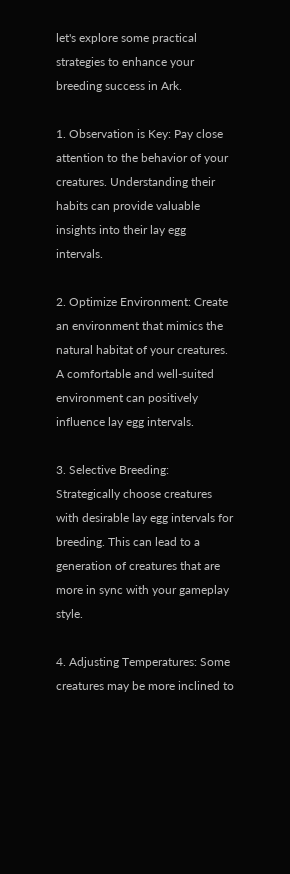let's explore some practical strategies to enhance your breeding success in Ark.

1. Observation is Key: Pay close attention to the behavior of your creatures. Understanding their habits can provide valuable insights into their lay egg intervals.

2. Optimize Environment: Create an environment that mimics the natural habitat of your creatures. A comfortable and well-suited environment can positively influence lay egg intervals.

3. Selective Breeding: Strategically choose creatures with desirable lay egg intervals for breeding. This can lead to a generation of creatures that are more in sync with your gameplay style.

4. Adjusting Temperatures: Some creatures may be more inclined to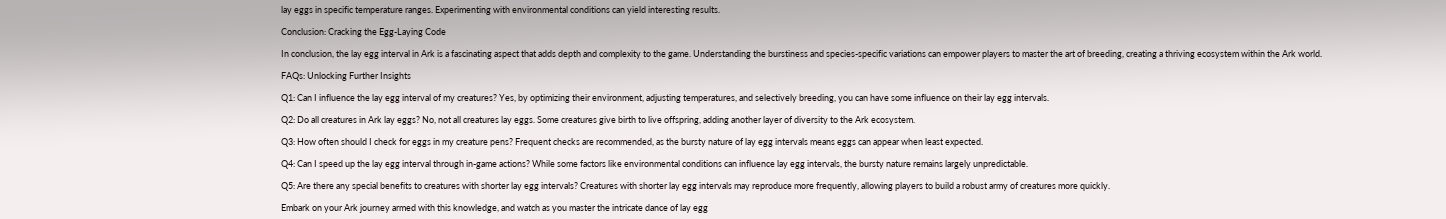lay eggs in specific temperature ranges. Experimenting with environmental conditions can yield interesting results.

Conclusion: Cracking the Egg-Laying Code

In conclusion, the lay egg interval in Ark is a fascinating aspect that adds depth and complexity to the game. Understanding the burstiness and species-specific variations can empower players to master the art of breeding, creating a thriving ecosystem within the Ark world.

FAQs: Unlocking Further Insights

Q1: Can I influence the lay egg interval of my creatures? Yes, by optimizing their environment, adjusting temperatures, and selectively breeding, you can have some influence on their lay egg intervals.

Q2: Do all creatures in Ark lay eggs? No, not all creatures lay eggs. Some creatures give birth to live offspring, adding another layer of diversity to the Ark ecosystem.

Q3: How often should I check for eggs in my creature pens? Frequent checks are recommended, as the bursty nature of lay egg intervals means eggs can appear when least expected.

Q4: Can I speed up the lay egg interval through in-game actions? While some factors like environmental conditions can influence lay egg intervals, the bursty nature remains largely unpredictable.

Q5: Are there any special benefits to creatures with shorter lay egg intervals? Creatures with shorter lay egg intervals may reproduce more frequently, allowing players to build a robust army of creatures more quickly.

Embark on your Ark journey armed with this knowledge, and watch as you master the intricate dance of lay egg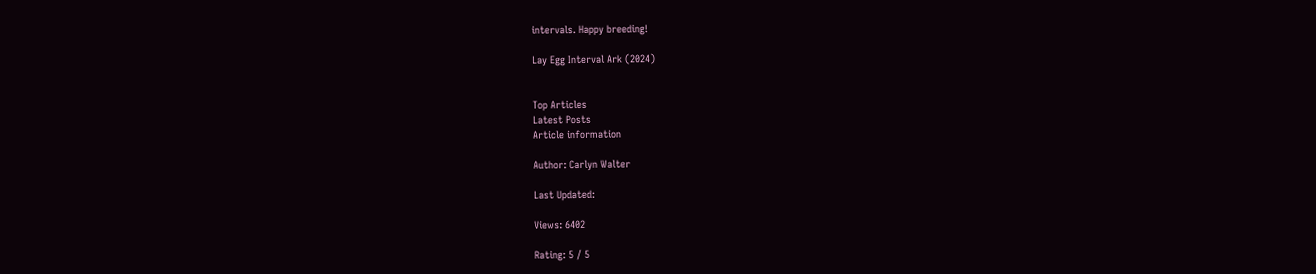intervals. Happy breeding!

Lay Egg Interval Ark (2024)


Top Articles
Latest Posts
Article information

Author: Carlyn Walter

Last Updated:

Views: 6402

Rating: 5 / 5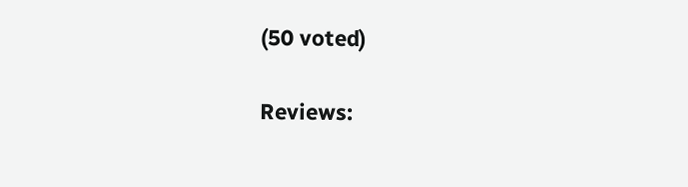(50 voted)

Reviews: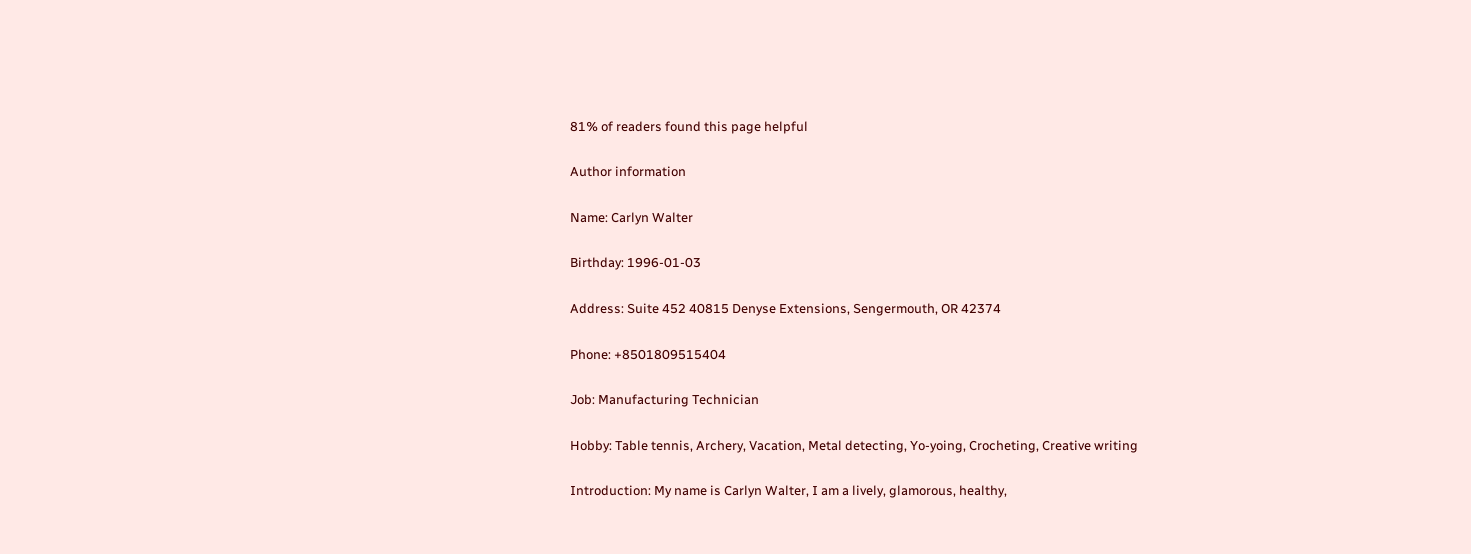81% of readers found this page helpful

Author information

Name: Carlyn Walter

Birthday: 1996-01-03

Address: Suite 452 40815 Denyse Extensions, Sengermouth, OR 42374

Phone: +8501809515404

Job: Manufacturing Technician

Hobby: Table tennis, Archery, Vacation, Metal detecting, Yo-yoing, Crocheting, Creative writing

Introduction: My name is Carlyn Walter, I am a lively, glamorous, healthy,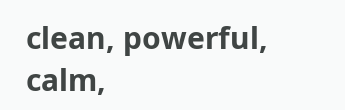clean, powerful, calm,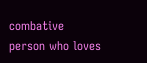combative person who loves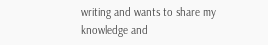writing and wants to share my knowledge and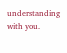understanding with you.